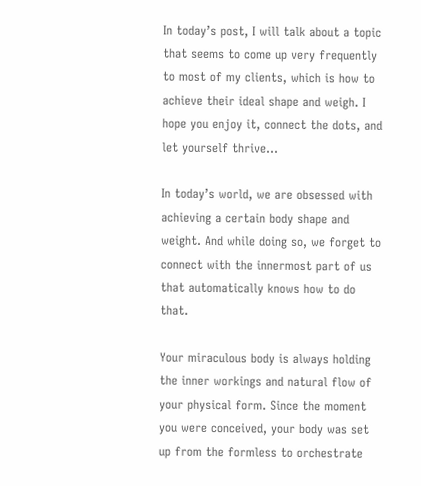In today’s post, I will talk about a topic that seems to come up very frequently to most of my clients, which is how to achieve their ideal shape and weigh. I hope you enjoy it, connect the dots, and let yourself thrive...

In today’s world, we are obsessed with achieving a certain body shape and weight. And while doing so, we forget to connect with the innermost part of us that automatically knows how to do that.

Your miraculous body is always holding the inner workings and natural flow of your physical form. Since the moment you were conceived, your body was set up from the formless to orchestrate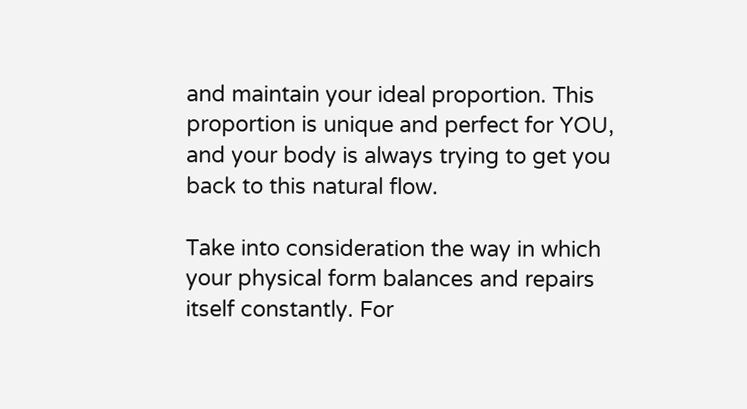and maintain your ideal proportion. This proportion is unique and perfect for YOU, and your body is always trying to get you back to this natural flow.

Take into consideration the way in which your physical form balances and repairs itself constantly. For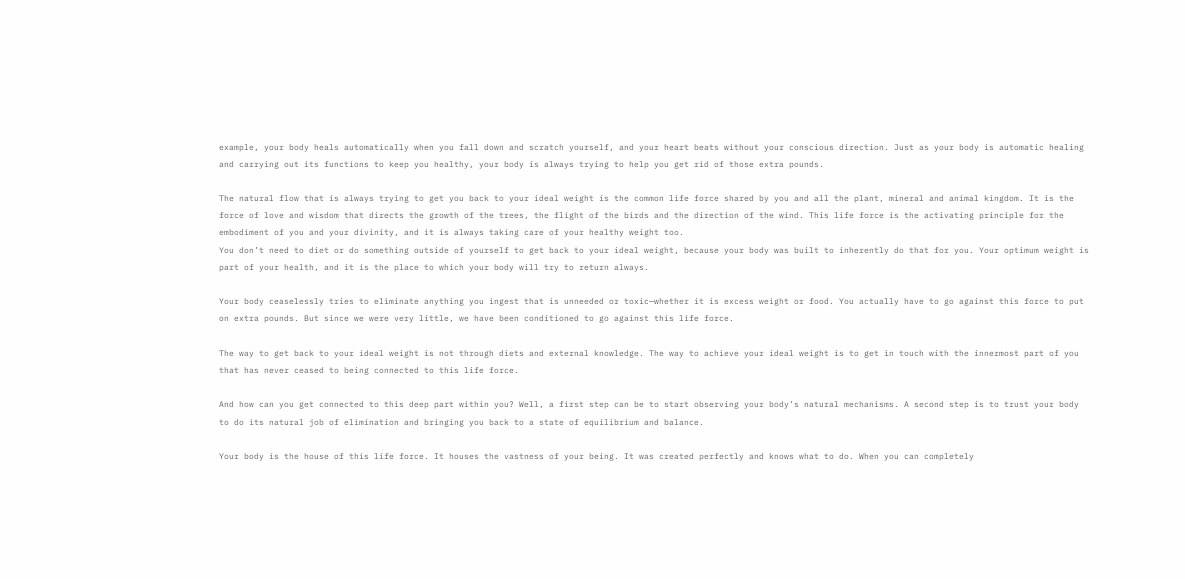example, your body heals automatically when you fall down and scratch yourself, and your heart beats without your conscious direction. Just as your body is automatic healing and carrying out its functions to keep you healthy, your body is always trying to help you get rid of those extra pounds.

The natural flow that is always trying to get you back to your ideal weight is the common life force shared by you and all the plant, mineral and animal kingdom. It is the force of love and wisdom that directs the growth of the trees, the flight of the birds and the direction of the wind. This life force is the activating principle for the embodiment of you and your divinity, and it is always taking care of your healthy weight too.
You don’t need to diet or do something outside of yourself to get back to your ideal weight, because your body was built to inherently do that for you. Your optimum weight is part of your health, and it is the place to which your body will try to return always.

Your body ceaselessly tries to eliminate anything you ingest that is unneeded or toxic—whether it is excess weight or food. You actually have to go against this force to put on extra pounds. But since we were very little, we have been conditioned to go against this life force.

The way to get back to your ideal weight is not through diets and external knowledge. The way to achieve your ideal weight is to get in touch with the innermost part of you that has never ceased to being connected to this life force.

And how can you get connected to this deep part within you? Well, a first step can be to start observing your body’s natural mechanisms. A second step is to trust your body to do its natural job of elimination and bringing you back to a state of equilibrium and balance.

Your body is the house of this life force. It houses the vastness of your being. It was created perfectly and knows what to do. When you can completely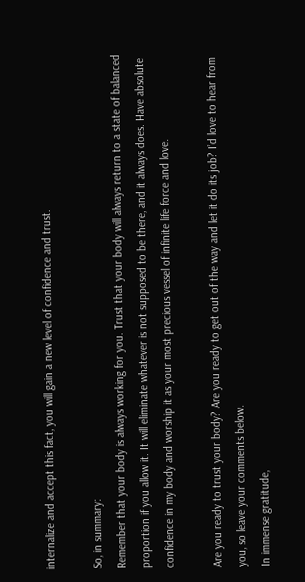internalize and accept this fact, you will gain a new level of confidence and trust.

So, in summary:
Remember that your body is always working for you. Trust that your body will always return to a state of balanced proportion if you allow it. It will eliminate whatever is not supposed to be there, and it always does. Have absolute confidence in my body and worship it as your most precious vessel of infinite life force and love.

Are you ready to trust your body? Are you ready to get out of the way and let it do its job? I’d love to hear from you, so leave your comments below.
In immense gratitude,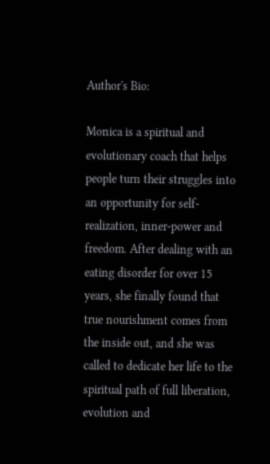Author's Bio:

Monica is a spiritual and evolutionary coach that helps people turn their struggles into an opportunity for self-realization, inner-power and freedom. After dealing with an eating disorder for over 15 years, she finally found that true nourishment comes from the inside out, and she was called to dedicate her life to the spiritual path of full liberation, evolution and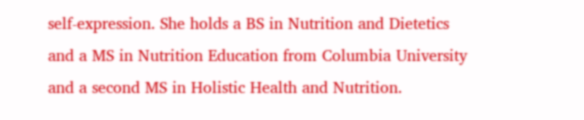self-expression. She holds a BS in Nutrition and Dietetics and a MS in Nutrition Education from Columbia University and a second MS in Holistic Health and Nutrition.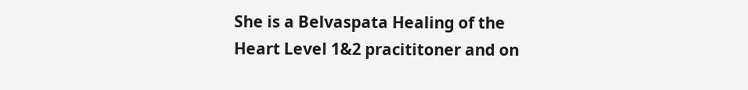She is a Belvaspata Healing of the Heart Level 1&2 pracititoner and on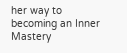her way to becoming an Inner Mastery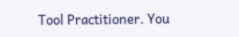Tool Practitioner. You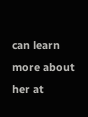can learn more about her at